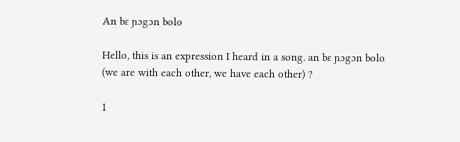An bɛ ɲɔgɔn bolo

Hello, this is an expression I heard in a song. an bɛ ɲɔgɔn bolo (we are with each other, we have each other) ?

1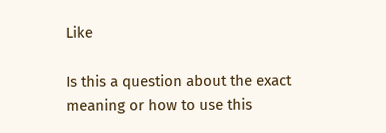Like

Is this a question about the exact meaning or how to use this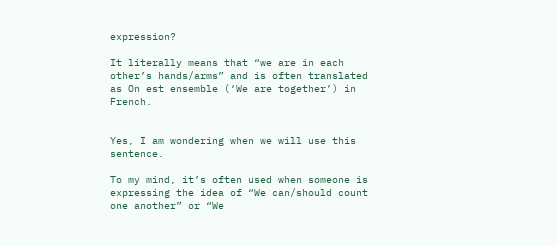expression?

It literally means that “we are in each other’s hands/arms” and is often translated as On est ensemble (‘We are together’) in French.


Yes, I am wondering when we will use this sentence.

To my mind, it’s often used when someone is expressing the idea of “We can/should count one another” or “We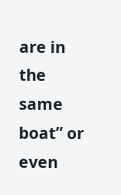are in the same boat” or even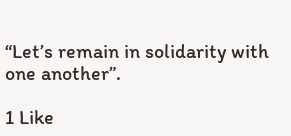“Let’s remain in solidarity with one another”.

1 Like